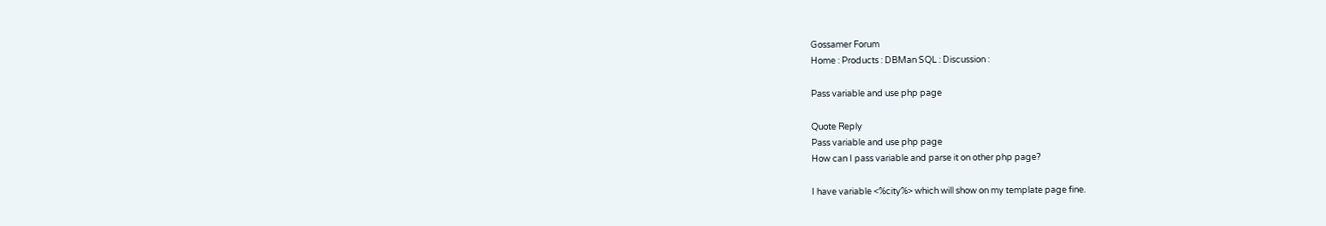Gossamer Forum
Home : Products : DBMan SQL : Discussion :

Pass variable and use php page

Quote Reply
Pass variable and use php page
How can I pass variable and parse it on other php page?

I have variable <%city%> which will show on my template page fine.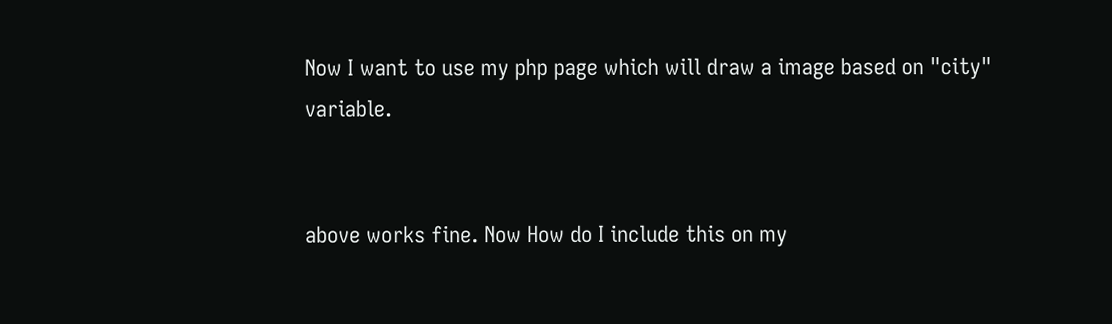Now I want to use my php page which will draw a image based on "city" variable.


above works fine. Now How do I include this on my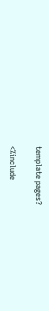template pages?

<%include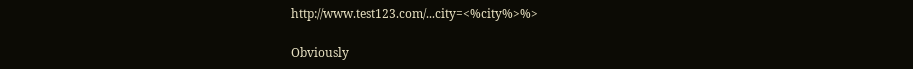http://www.test123.com/...city=<%city%>%>

Obviously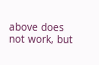above does not work, but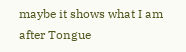maybe it shows what I am after Tongue